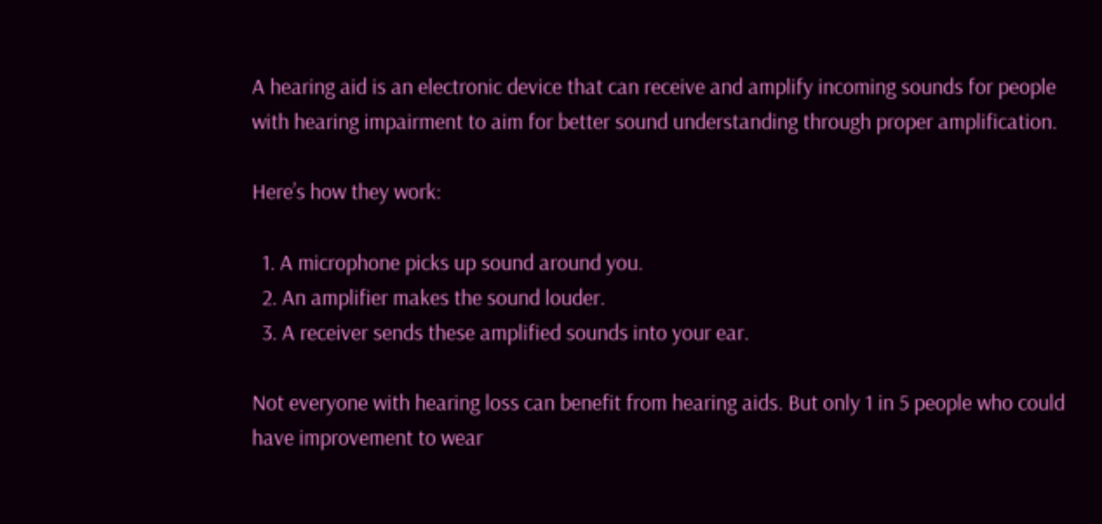A hearing aid is an electronic device that can receive and amplify incoming sounds for people with hearing impairment to aim for better sound understanding through proper amplification.

Here’s how they work:

  1. A microphone picks up sound around you.
  2. An amplifier makes the sound louder.
  3. A receiver sends these amplified sounds into your ear.

Not everyone with hearing loss can benefit from hearing aids. But only 1 in 5 people who could have improvement to wear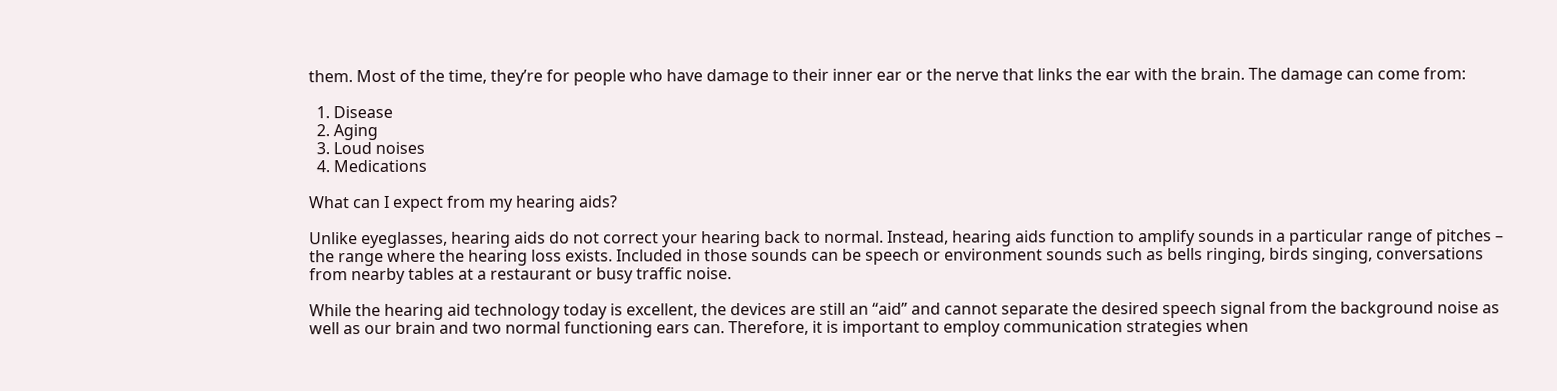them. Most of the time, they’re for people who have damage to their inner ear or the nerve that links the ear with the brain. The damage can come from:

  1. Disease
  2. Aging
  3. Loud noises
  4. Medications

What can I expect from my hearing aids?

Unlike eyeglasses, hearing aids do not correct your hearing back to normal. Instead, hearing aids function to amplify sounds in a particular range of pitches – the range where the hearing loss exists. Included in those sounds can be speech or environment sounds such as bells ringing, birds singing, conversations from nearby tables at a restaurant or busy traffic noise.

While the hearing aid technology today is excellent, the devices are still an “aid” and cannot separate the desired speech signal from the background noise as well as our brain and two normal functioning ears can. Therefore, it is important to employ communication strategies when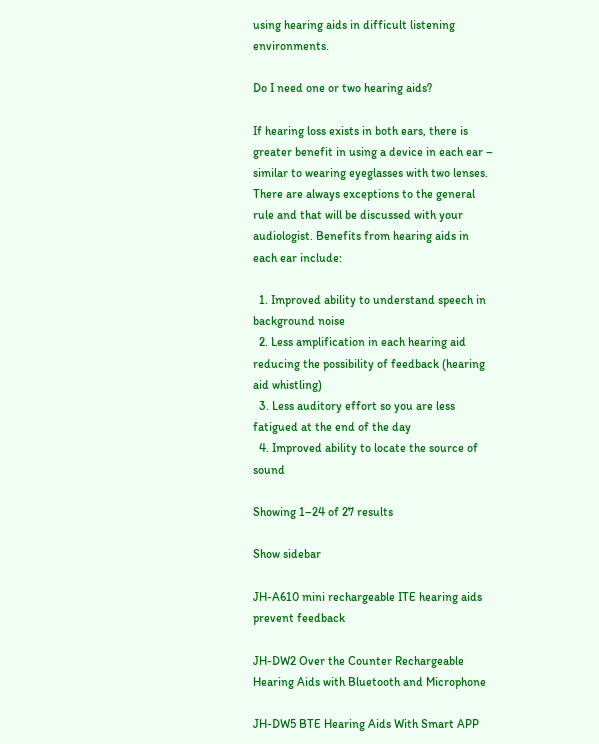using hearing aids in difficult listening environments.

Do I need one or two hearing aids?

If hearing loss exists in both ears, there is greater benefit in using a device in each ear – similar to wearing eyeglasses with two lenses. There are always exceptions to the general rule and that will be discussed with your audiologist. Benefits from hearing aids in each ear include:

  1. Improved ability to understand speech in background noise
  2. Less amplification in each hearing aid reducing the possibility of feedback (hearing aid whistling)
  3. Less auditory effort so you are less fatigued at the end of the day
  4. Improved ability to locate the source of sound

Showing 1–24 of 27 results

Show sidebar

JH-A610 mini rechargeable ITE hearing aids prevent feedback

JH-DW2 Over the Counter Rechargeable Hearing Aids with Bluetooth and Microphone

JH-DW5 BTE Hearing Aids With Smart APP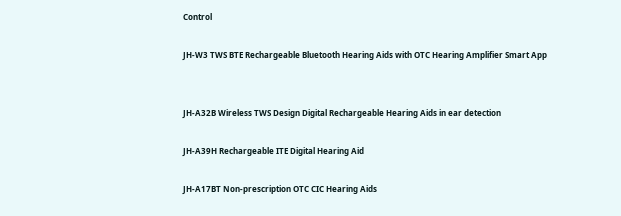Control

JH-W3 TWS BTE Rechargeable Bluetooth Hearing Aids with OTC Hearing Amplifier Smart App


JH-A32B Wireless TWS Design Digital Rechargeable Hearing Aids in ear detection

JH-A39H Rechargeable ITE Digital Hearing Aid

JH-A17BT Non-prescription OTC CIC Hearing Aids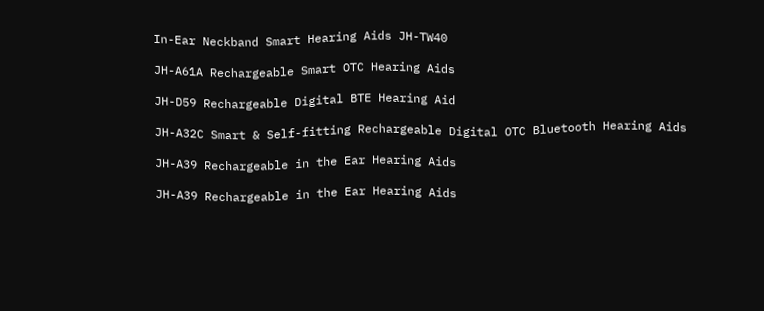In-Ear Neckband Smart Hearing Aids JH-TW40

JH-A61A Rechargeable Smart OTC Hearing Aids

JH-D59 Rechargeable Digital BTE Hearing Aid

JH-A32C Smart & Self-fitting Rechargeable Digital OTC Bluetooth Hearing Aids

JH-A39 Rechargeable in the Ear Hearing Aids

JH-A39 Rechargeable in the Ear Hearing Aids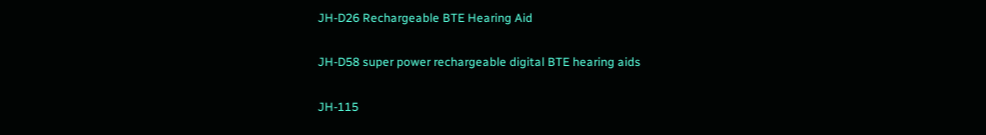JH-D26 Rechargeable BTE Hearing Aid

JH-D58 super power rechargeable digital BTE hearing aids

JH-115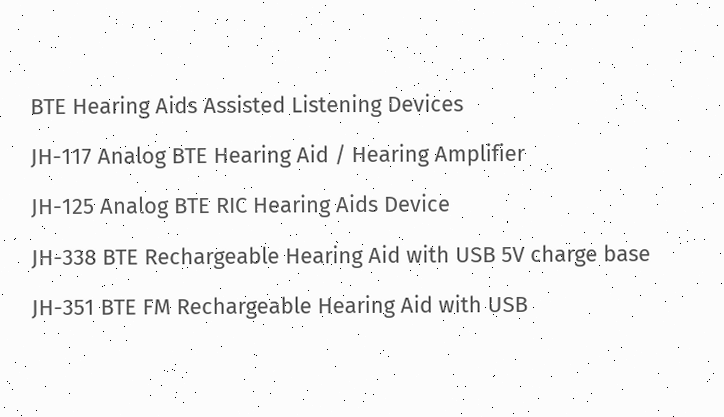BTE Hearing Aids Assisted Listening Devices

JH-117 Analog BTE Hearing Aid / Hearing Amplifier

JH-125 Analog BTE RIC Hearing Aids Device

JH-338 BTE Rechargeable Hearing Aid with USB 5V charge base

JH-351 BTE FM Rechargeable Hearing Aid with USB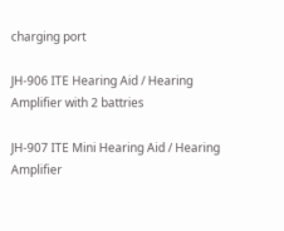charging port

JH-906 ITE Hearing Aid / Hearing Amplifier with 2 battries

JH-907 ITE Mini Hearing Aid / Hearing Amplifier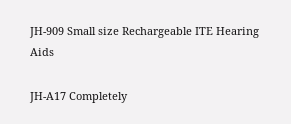JH-909 Small size Rechargeable ITE Hearing Aids

JH-A17 Completely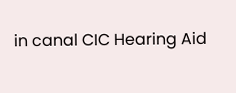in canal CIC Hearing Aid